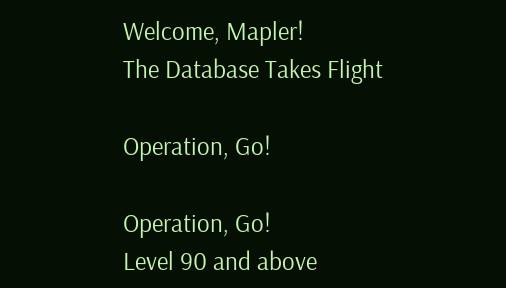Welcome, Mapler!
The Database Takes Flight

Operation, Go!

Operation, Go!
Level 90 and above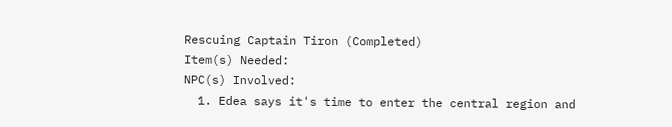Rescuing Captain Tiron (Completed)
Item(s) Needed:
NPC(s) Involved:
  1. Edea says it's time to enter the central region and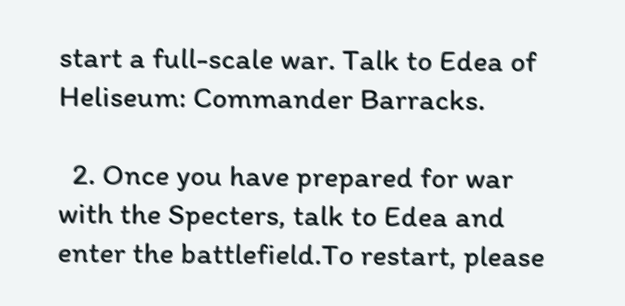start a full-scale war. Talk to Edea of Heliseum: Commander Barracks.

  2. Once you have prepared for war with the Specters, talk to Edea and enter the battlefield.To restart, please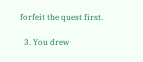forfeit the quest first.

  3. You drew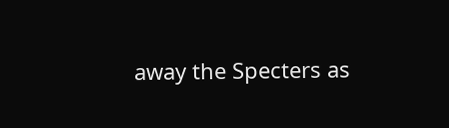away the Specters as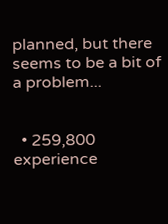planned, but there seems to be a bit of a problem...


  • 259,800 experience